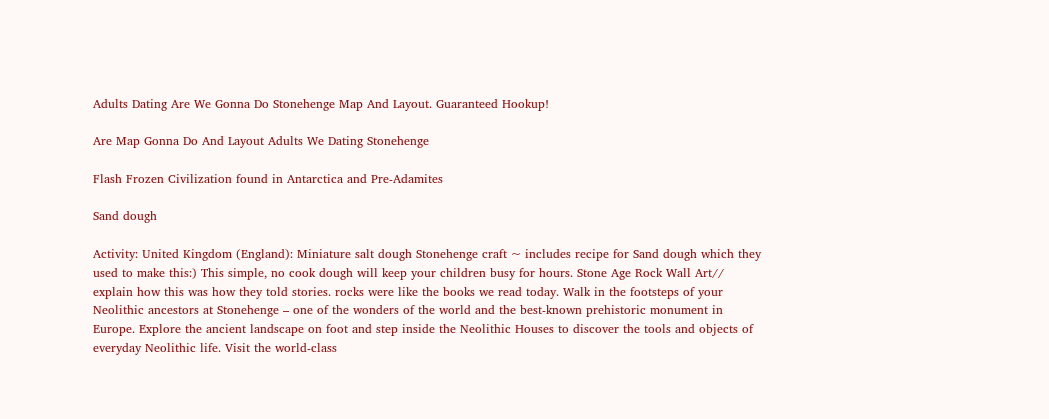Adults Dating Are We Gonna Do Stonehenge Map And Layout. Guaranteed Hookup!

Are Map Gonna Do And Layout Adults We Dating Stonehenge

Flash Frozen Civilization found in Antarctica and Pre-Adamites

Sand dough

Activity: United Kingdom (England): Miniature salt dough Stonehenge craft ~ includes recipe for Sand dough which they used to make this:) This simple, no cook dough will keep your children busy for hours. Stone Age Rock Wall Art// explain how this was how they told stories. rocks were like the books we read today. Walk in the footsteps of your Neolithic ancestors at Stonehenge – one of the wonders of the world and the best-known prehistoric monument in Europe. Explore the ancient landscape on foot and step inside the Neolithic Houses to discover the tools and objects of everyday Neolithic life. Visit the world-class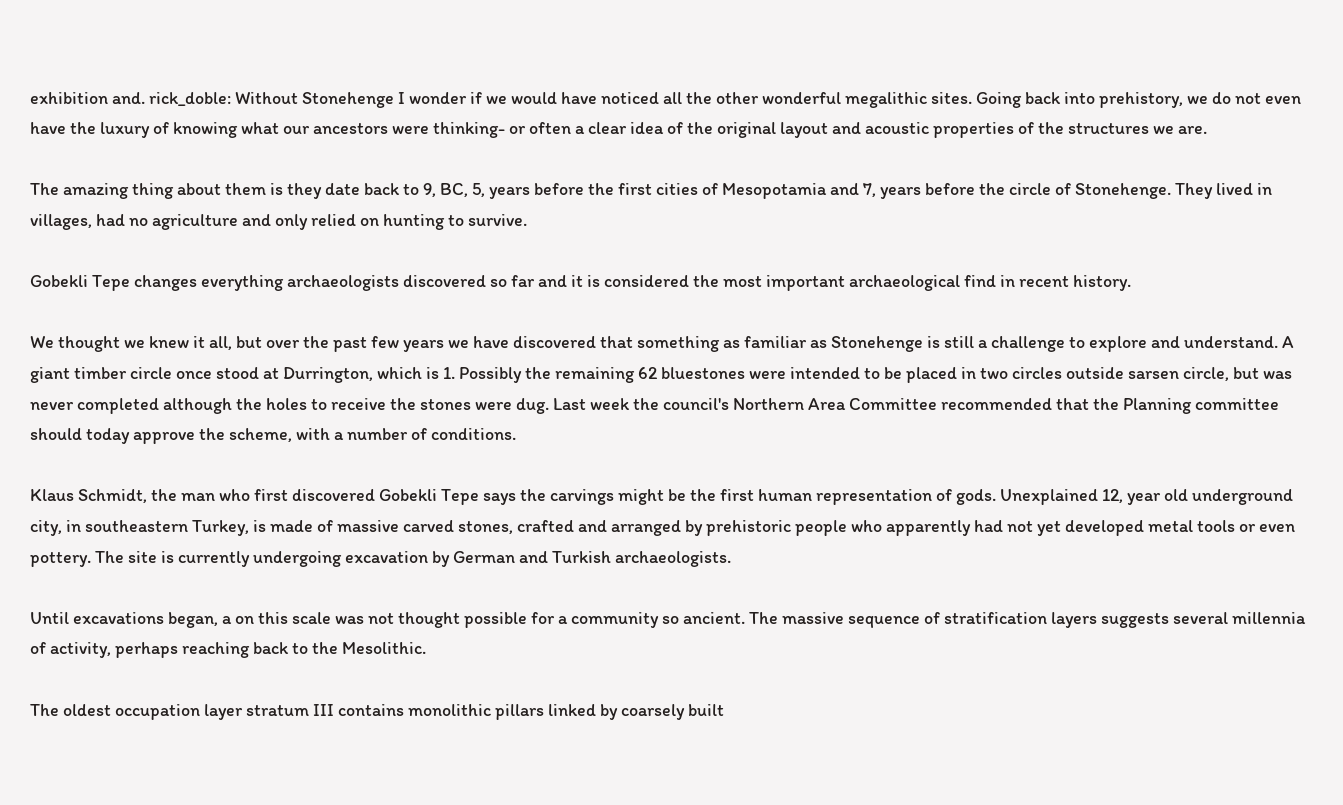exhibition and. rick_doble: Without Stonehenge I wonder if we would have noticed all the other wonderful megalithic sites. Going back into prehistory, we do not even have the luxury of knowing what our ancestors were thinking- or often a clear idea of the original layout and acoustic properties of the structures we are.

The amazing thing about them is they date back to 9, BC, 5, years before the first cities of Mesopotamia and 7, years before the circle of Stonehenge. They lived in villages, had no agriculture and only relied on hunting to survive.

Gobekli Tepe changes everything archaeologists discovered so far and it is considered the most important archaeological find in recent history.

We thought we knew it all, but over the past few years we have discovered that something as familiar as Stonehenge is still a challenge to explore and understand. A giant timber circle once stood at Durrington, which is 1. Possibly the remaining 62 bluestones were intended to be placed in two circles outside sarsen circle, but was never completed although the holes to receive the stones were dug. Last week the council's Northern Area Committee recommended that the Planning committee should today approve the scheme, with a number of conditions.

Klaus Schmidt, the man who first discovered Gobekli Tepe says the carvings might be the first human representation of gods. Unexplained 12, year old underground city, in southeastern Turkey, is made of massive carved stones, crafted and arranged by prehistoric people who apparently had not yet developed metal tools or even pottery. The site is currently undergoing excavation by German and Turkish archaeologists.

Until excavations began, a on this scale was not thought possible for a community so ancient. The massive sequence of stratification layers suggests several millennia of activity, perhaps reaching back to the Mesolithic.

The oldest occupation layer stratum III contains monolithic pillars linked by coarsely built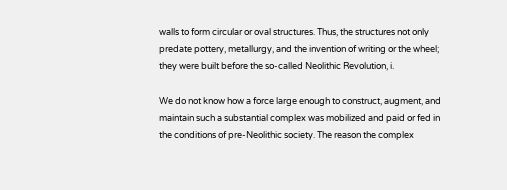walls to form circular or oval structures. Thus, the structures not only predate pottery, metallurgy, and the invention of writing or the wheel; they were built before the so-called Neolithic Revolution, i.

We do not know how a force large enough to construct, augment, and maintain such a substantial complex was mobilized and paid or fed in the conditions of pre-Neolithic society. The reason the complex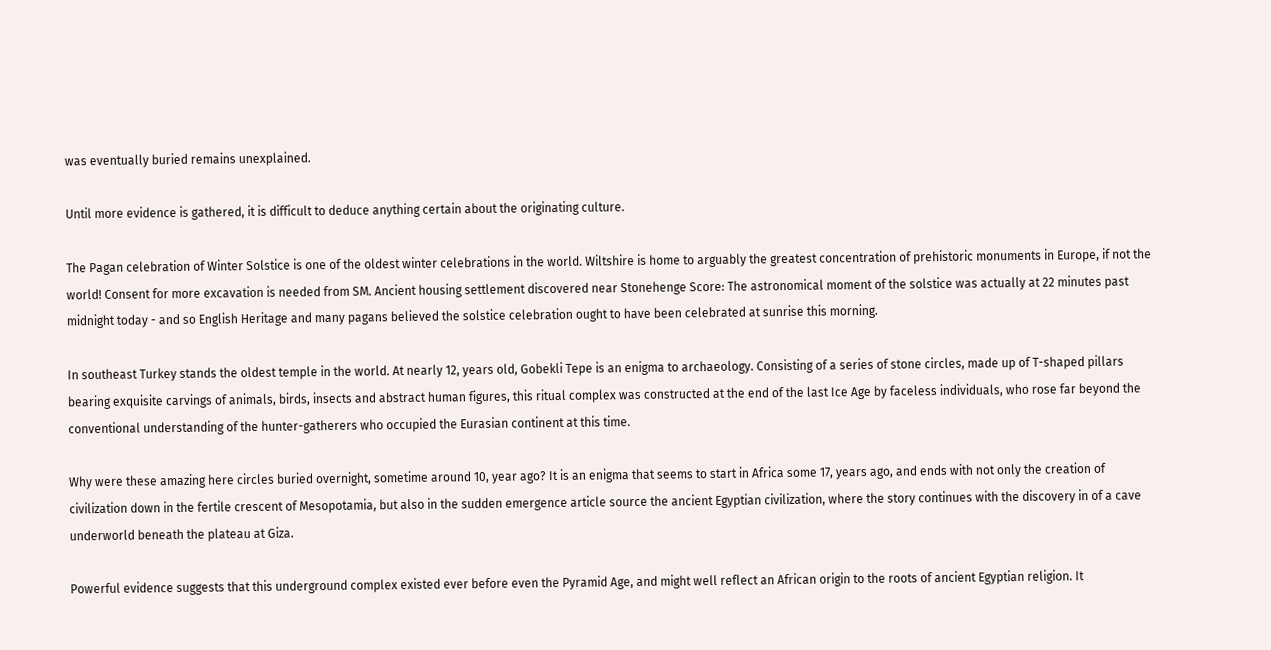was eventually buried remains unexplained.

Until more evidence is gathered, it is difficult to deduce anything certain about the originating culture.

The Pagan celebration of Winter Solstice is one of the oldest winter celebrations in the world. Wiltshire is home to arguably the greatest concentration of prehistoric monuments in Europe, if not the world! Consent for more excavation is needed from SM. Ancient housing settlement discovered near Stonehenge Score: The astronomical moment of the solstice was actually at 22 minutes past midnight today - and so English Heritage and many pagans believed the solstice celebration ought to have been celebrated at sunrise this morning.

In southeast Turkey stands the oldest temple in the world. At nearly 12, years old, Gobekli Tepe is an enigma to archaeology. Consisting of a series of stone circles, made up of T-shaped pillars bearing exquisite carvings of animals, birds, insects and abstract human figures, this ritual complex was constructed at the end of the last Ice Age by faceless individuals, who rose far beyond the conventional understanding of the hunter-gatherers who occupied the Eurasian continent at this time.

Why were these amazing here circles buried overnight, sometime around 10, year ago? It is an enigma that seems to start in Africa some 17, years ago, and ends with not only the creation of civilization down in the fertile crescent of Mesopotamia, but also in the sudden emergence article source the ancient Egyptian civilization, where the story continues with the discovery in of a cave underworld beneath the plateau at Giza.

Powerful evidence suggests that this underground complex existed ever before even the Pyramid Age, and might well reflect an African origin to the roots of ancient Egyptian religion. It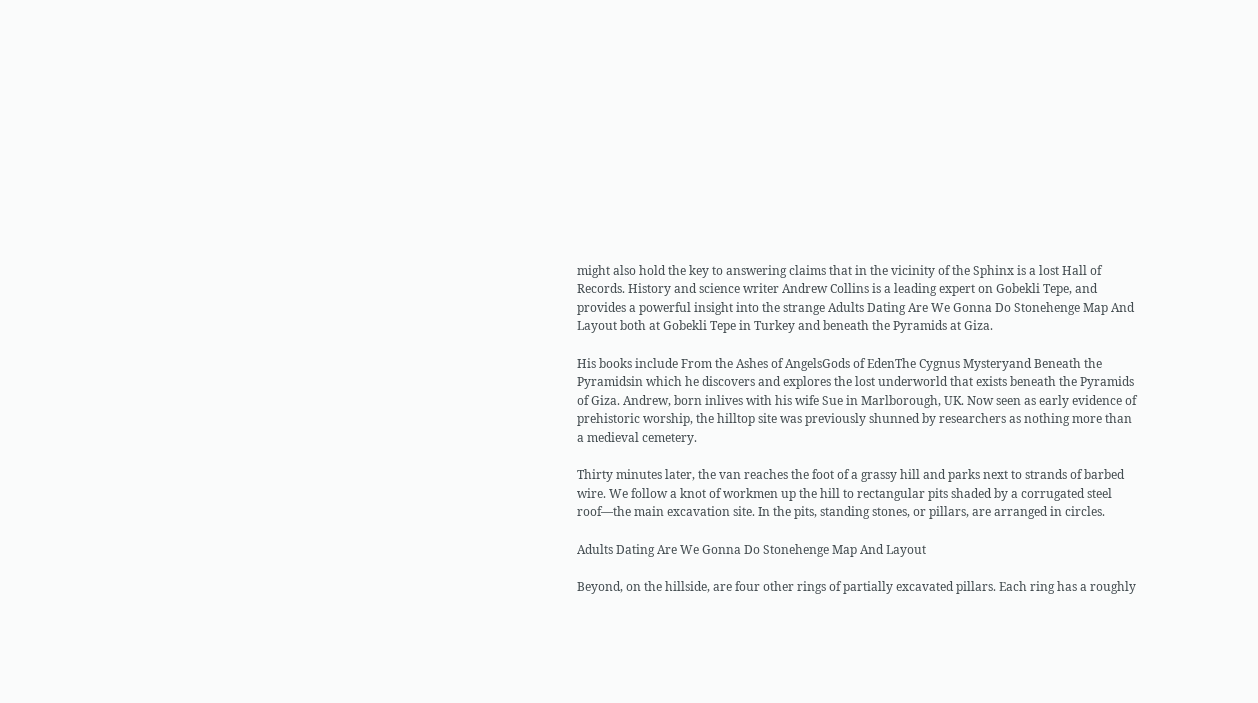might also hold the key to answering claims that in the vicinity of the Sphinx is a lost Hall of Records. History and science writer Andrew Collins is a leading expert on Gobekli Tepe, and provides a powerful insight into the strange Adults Dating Are We Gonna Do Stonehenge Map And Layout both at Gobekli Tepe in Turkey and beneath the Pyramids at Giza.

His books include From the Ashes of AngelsGods of EdenThe Cygnus Mysteryand Beneath the Pyramidsin which he discovers and explores the lost underworld that exists beneath the Pyramids of Giza. Andrew, born inlives with his wife Sue in Marlborough, UK. Now seen as early evidence of prehistoric worship, the hilltop site was previously shunned by researchers as nothing more than a medieval cemetery.

Thirty minutes later, the van reaches the foot of a grassy hill and parks next to strands of barbed wire. We follow a knot of workmen up the hill to rectangular pits shaded by a corrugated steel roof—the main excavation site. In the pits, standing stones, or pillars, are arranged in circles.

Adults Dating Are We Gonna Do Stonehenge Map And Layout

Beyond, on the hillside, are four other rings of partially excavated pillars. Each ring has a roughly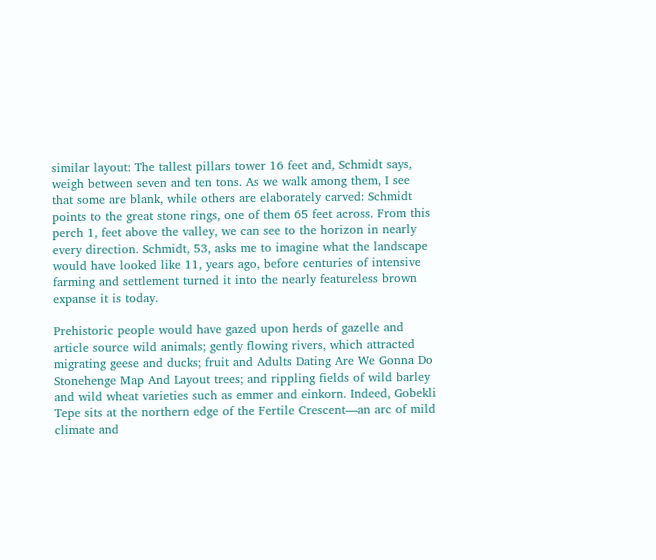similar layout: The tallest pillars tower 16 feet and, Schmidt says, weigh between seven and ten tons. As we walk among them, I see that some are blank, while others are elaborately carved: Schmidt points to the great stone rings, one of them 65 feet across. From this perch 1, feet above the valley, we can see to the horizon in nearly every direction. Schmidt, 53, asks me to imagine what the landscape would have looked like 11, years ago, before centuries of intensive farming and settlement turned it into the nearly featureless brown expanse it is today.

Prehistoric people would have gazed upon herds of gazelle and article source wild animals; gently flowing rivers, which attracted migrating geese and ducks; fruit and Adults Dating Are We Gonna Do Stonehenge Map And Layout trees; and rippling fields of wild barley and wild wheat varieties such as emmer and einkorn. Indeed, Gobekli Tepe sits at the northern edge of the Fertile Crescent—an arc of mild climate and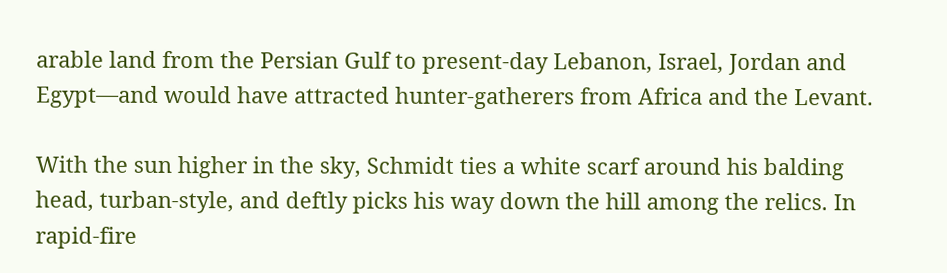arable land from the Persian Gulf to present-day Lebanon, Israel, Jordan and Egypt—and would have attracted hunter-gatherers from Africa and the Levant.

With the sun higher in the sky, Schmidt ties a white scarf around his balding head, turban-style, and deftly picks his way down the hill among the relics. In rapid-fire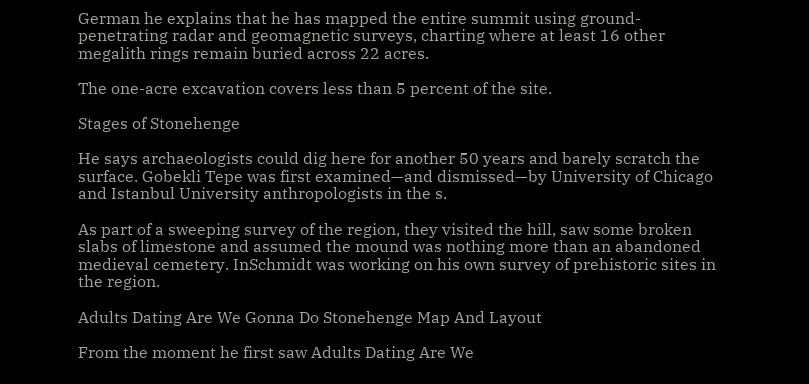German he explains that he has mapped the entire summit using ground-penetrating radar and geomagnetic surveys, charting where at least 16 other megalith rings remain buried across 22 acres.

The one-acre excavation covers less than 5 percent of the site.

Stages of Stonehenge

He says archaeologists could dig here for another 50 years and barely scratch the surface. Gobekli Tepe was first examined—and dismissed—by University of Chicago and Istanbul University anthropologists in the s.

As part of a sweeping survey of the region, they visited the hill, saw some broken slabs of limestone and assumed the mound was nothing more than an abandoned medieval cemetery. InSchmidt was working on his own survey of prehistoric sites in the region.

Adults Dating Are We Gonna Do Stonehenge Map And Layout

From the moment he first saw Adults Dating Are We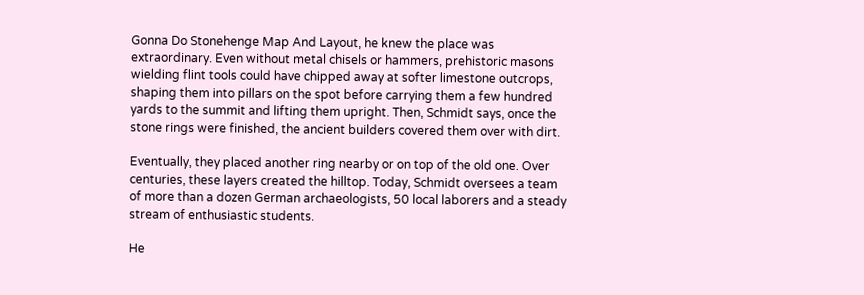Gonna Do Stonehenge Map And Layout, he knew the place was extraordinary. Even without metal chisels or hammers, prehistoric masons wielding flint tools could have chipped away at softer limestone outcrops, shaping them into pillars on the spot before carrying them a few hundred yards to the summit and lifting them upright. Then, Schmidt says, once the stone rings were finished, the ancient builders covered them over with dirt.

Eventually, they placed another ring nearby or on top of the old one. Over centuries, these layers created the hilltop. Today, Schmidt oversees a team of more than a dozen German archaeologists, 50 local laborers and a steady stream of enthusiastic students.

He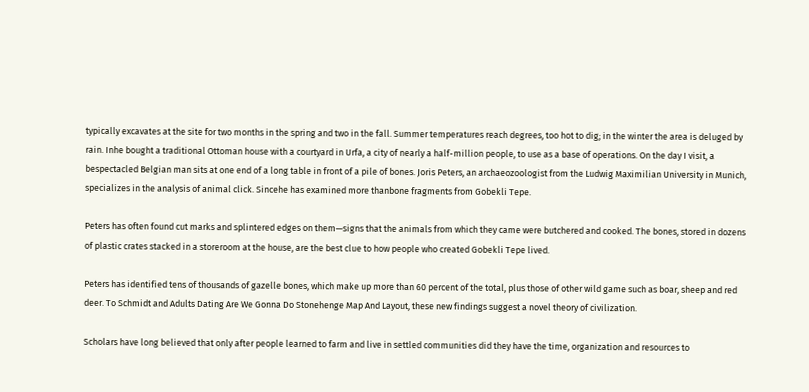typically excavates at the site for two months in the spring and two in the fall. Summer temperatures reach degrees, too hot to dig; in the winter the area is deluged by rain. Inhe bought a traditional Ottoman house with a courtyard in Urfa, a city of nearly a half-million people, to use as a base of operations. On the day I visit, a bespectacled Belgian man sits at one end of a long table in front of a pile of bones. Joris Peters, an archaeozoologist from the Ludwig Maximilian University in Munich, specializes in the analysis of animal click. Sincehe has examined more thanbone fragments from Gobekli Tepe.

Peters has often found cut marks and splintered edges on them—signs that the animals from which they came were butchered and cooked. The bones, stored in dozens of plastic crates stacked in a storeroom at the house, are the best clue to how people who created Gobekli Tepe lived.

Peters has identified tens of thousands of gazelle bones, which make up more than 60 percent of the total, plus those of other wild game such as boar, sheep and red deer. To Schmidt and Adults Dating Are We Gonna Do Stonehenge Map And Layout, these new findings suggest a novel theory of civilization.

Scholars have long believed that only after people learned to farm and live in settled communities did they have the time, organization and resources to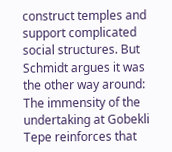construct temples and support complicated social structures. But Schmidt argues it was the other way around: The immensity of the undertaking at Gobekli Tepe reinforces that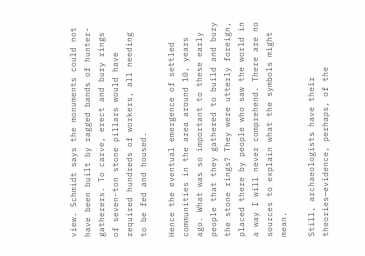view. Schmidt says the monuments could not have been built by ragged bands of hunter-gatherers. To carve, erect and bury rings of seven-ton stone pillars would have required hundreds of workers, all needing to be fed and housed.

Hence the eventual emergence of settled communities in the area around 10, years ago. What was so important to these early people that they gathered to build and bury the stone rings? They were utterly foreign, placed there by people who saw the world in a way I will never comprehend. There are no sources to explain what the symbols might mean.

Still, archaeologists have their theories—evidence, perhaps, of the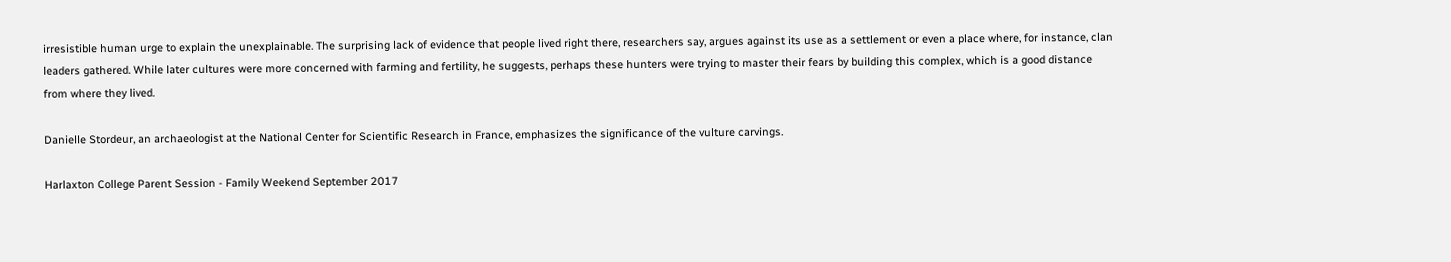irresistible human urge to explain the unexplainable. The surprising lack of evidence that people lived right there, researchers say, argues against its use as a settlement or even a place where, for instance, clan leaders gathered. While later cultures were more concerned with farming and fertility, he suggests, perhaps these hunters were trying to master their fears by building this complex, which is a good distance from where they lived.

Danielle Stordeur, an archaeologist at the National Center for Scientific Research in France, emphasizes the significance of the vulture carvings.

Harlaxton College Parent Session - Family Weekend September 2017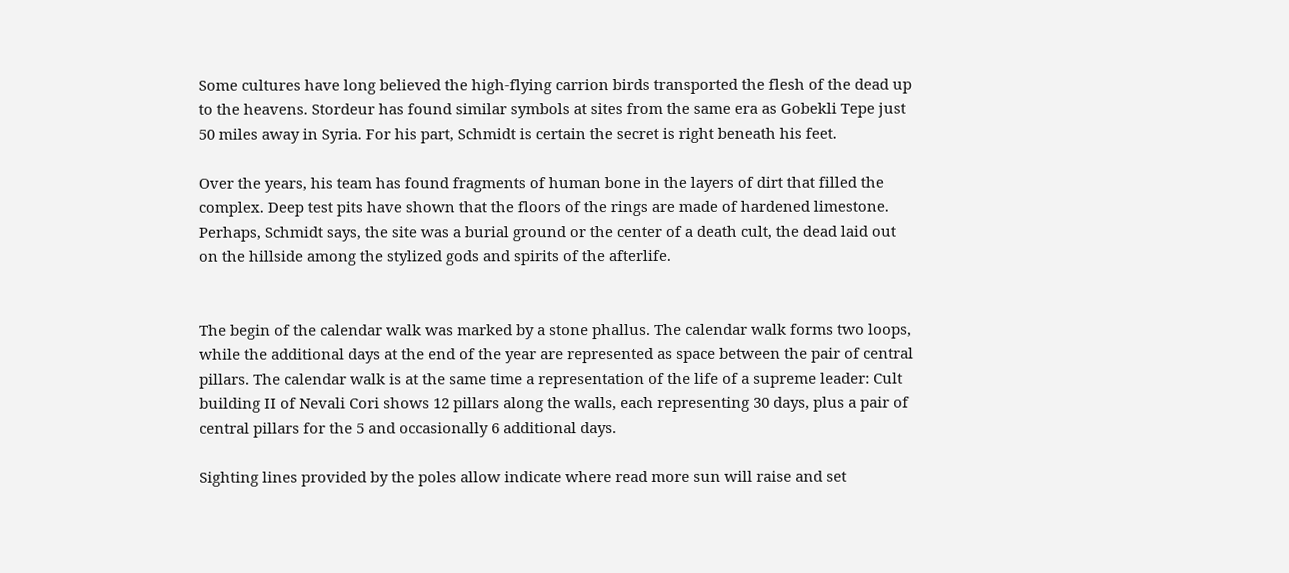Some cultures have long believed the high-flying carrion birds transported the flesh of the dead up to the heavens. Stordeur has found similar symbols at sites from the same era as Gobekli Tepe just 50 miles away in Syria. For his part, Schmidt is certain the secret is right beneath his feet.

Over the years, his team has found fragments of human bone in the layers of dirt that filled the complex. Deep test pits have shown that the floors of the rings are made of hardened limestone. Perhaps, Schmidt says, the site was a burial ground or the center of a death cult, the dead laid out on the hillside among the stylized gods and spirits of the afterlife.


The begin of the calendar walk was marked by a stone phallus. The calendar walk forms two loops, while the additional days at the end of the year are represented as space between the pair of central pillars. The calendar walk is at the same time a representation of the life of a supreme leader: Cult building II of Nevali Cori shows 12 pillars along the walls, each representing 30 days, plus a pair of central pillars for the 5 and occasionally 6 additional days.

Sighting lines provided by the poles allow indicate where read more sun will raise and set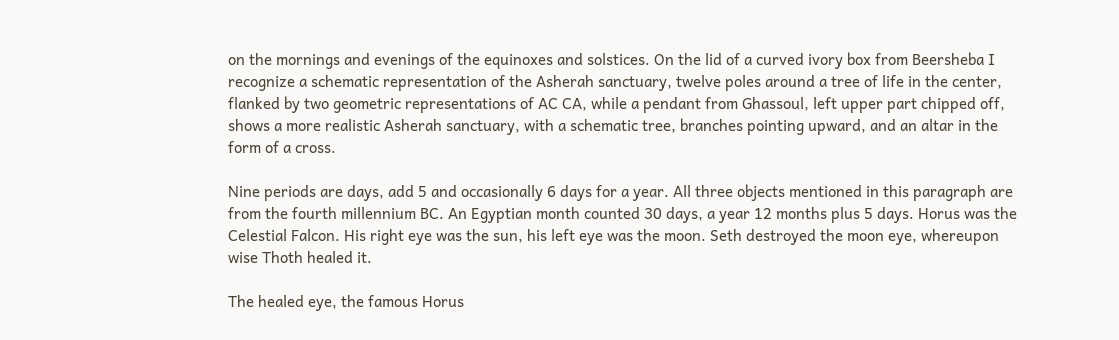on the mornings and evenings of the equinoxes and solstices. On the lid of a curved ivory box from Beersheba I recognize a schematic representation of the Asherah sanctuary, twelve poles around a tree of life in the center, flanked by two geometric representations of AC CA, while a pendant from Ghassoul, left upper part chipped off, shows a more realistic Asherah sanctuary, with a schematic tree, branches pointing upward, and an altar in the form of a cross.

Nine periods are days, add 5 and occasionally 6 days for a year. All three objects mentioned in this paragraph are from the fourth millennium BC. An Egyptian month counted 30 days, a year 12 months plus 5 days. Horus was the Celestial Falcon. His right eye was the sun, his left eye was the moon. Seth destroyed the moon eye, whereupon wise Thoth healed it.

The healed eye, the famous Horus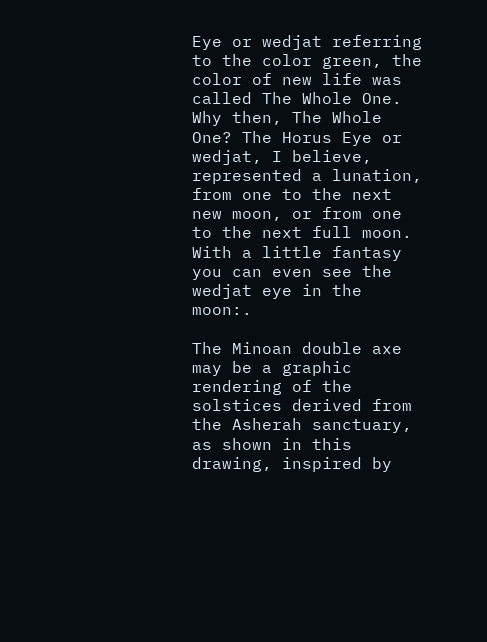Eye or wedjat referring to the color green, the color of new life was called The Whole One. Why then, The Whole One? The Horus Eye or wedjat, I believe, represented a lunation, from one to the next new moon, or from one to the next full moon. With a little fantasy you can even see the wedjat eye in the moon:.

The Minoan double axe may be a graphic rendering of the solstices derived from the Asherah sanctuary, as shown in this drawing, inspired by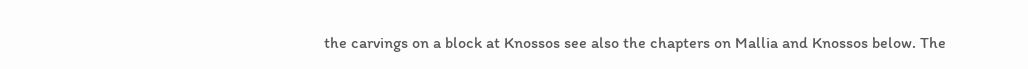the carvings on a block at Knossos see also the chapters on Mallia and Knossos below. The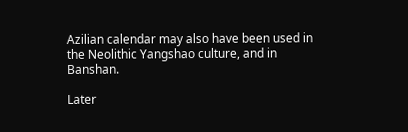Azilian calendar may also have been used in the Neolithic Yangshao culture, and in Banshan.

Later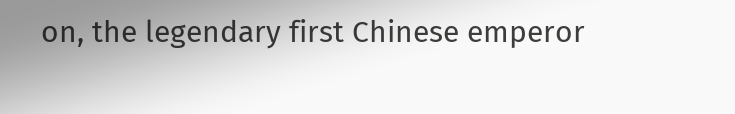on, the legendary first Chinese emperor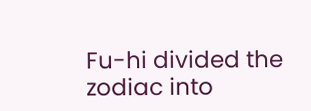Fu-hi divided the zodiac into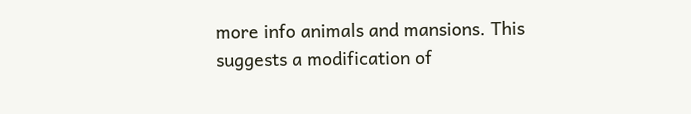more info animals and mansions. This suggests a modification of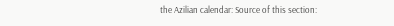the Azilian calendar: Source of this section: